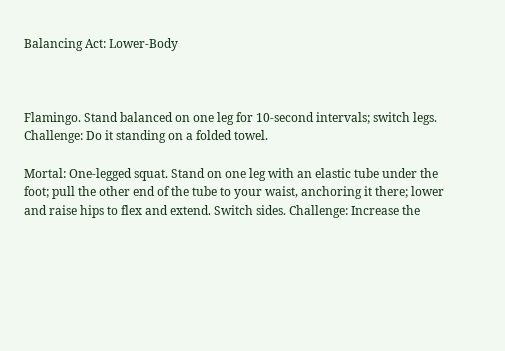Balancing Act: Lower-Body



Flamingo. Stand balanced on one leg for 10-second intervals; switch legs. Challenge: Do it standing on a folded towel.

Mortal: One-legged squat. Stand on one leg with an elastic tube under the foot; pull the other end of the tube to your waist, anchoring it there; lower and raise hips to flex and extend. Switch sides. Challenge: Increase the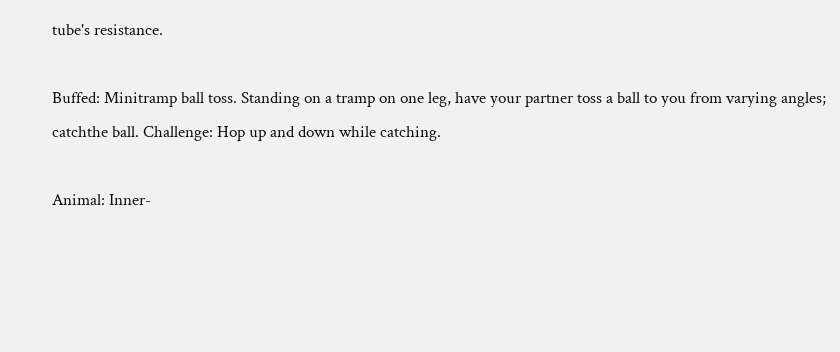tube's resistance.

Buffed: Minitramp ball toss. Standing on a tramp on one leg, have your partner toss a ball to you from varying angles; catchthe ball. Challenge: Hop up and down while catching.

Animal: Inner-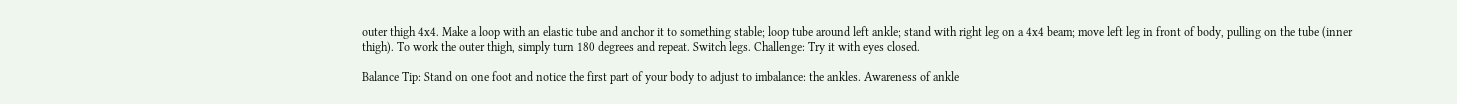outer thigh 4x4. Make a loop with an elastic tube and anchor it to something stable; loop tube around left ankle; stand with right leg on a 4x4 beam; move left leg in front of body, pulling on the tube (inner thigh). To work the outer thigh, simply turn 180 degrees and repeat. Switch legs. Challenge: Try it with eyes closed.

Balance Tip: Stand on one foot and notice the first part of your body to adjust to imbalance: the ankles. Awareness of ankle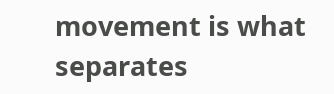movement is what separates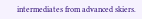intermediates from advanced skiers.